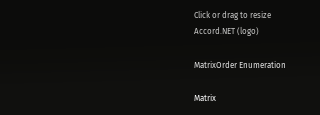Click or drag to resize
Accord.NET (logo)

MatrixOrder Enumeration

Matrix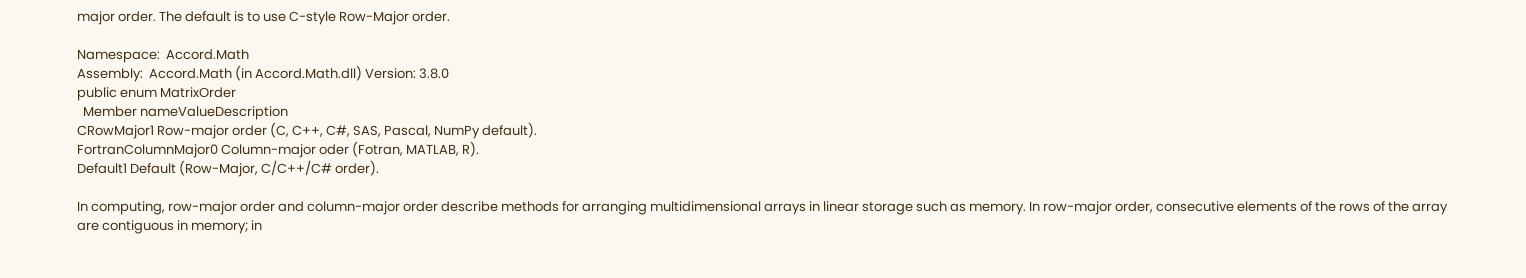major order. The default is to use C-style Row-Major order.

Namespace:  Accord.Math
Assembly:  Accord.Math (in Accord.Math.dll) Version: 3.8.0
public enum MatrixOrder
  Member nameValueDescription
CRowMajor1 Row-major order (C, C++, C#, SAS, Pascal, NumPy default).
FortranColumnMajor0 Column-major oder (Fotran, MATLAB, R).
Default1 Default (Row-Major, C/C++/C# order).

In computing, row-major order and column-major order describe methods for arranging multidimensional arrays in linear storage such as memory. In row-major order, consecutive elements of the rows of the array are contiguous in memory; in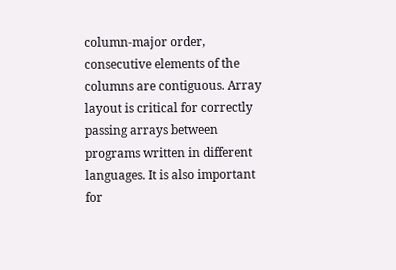column-major order, consecutive elements of the columns are contiguous. Array layout is critical for correctly passing arrays between programs written in different languages. It is also important for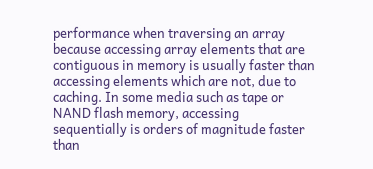performance when traversing an array because accessing array elements that are contiguous in memory is usually faster than accessing elements which are not, due to caching. In some media such as tape or NAND flash memory, accessing sequentially is orders of magnitude faster than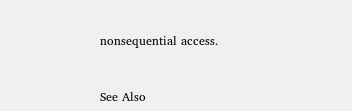nonsequential access.


See Also